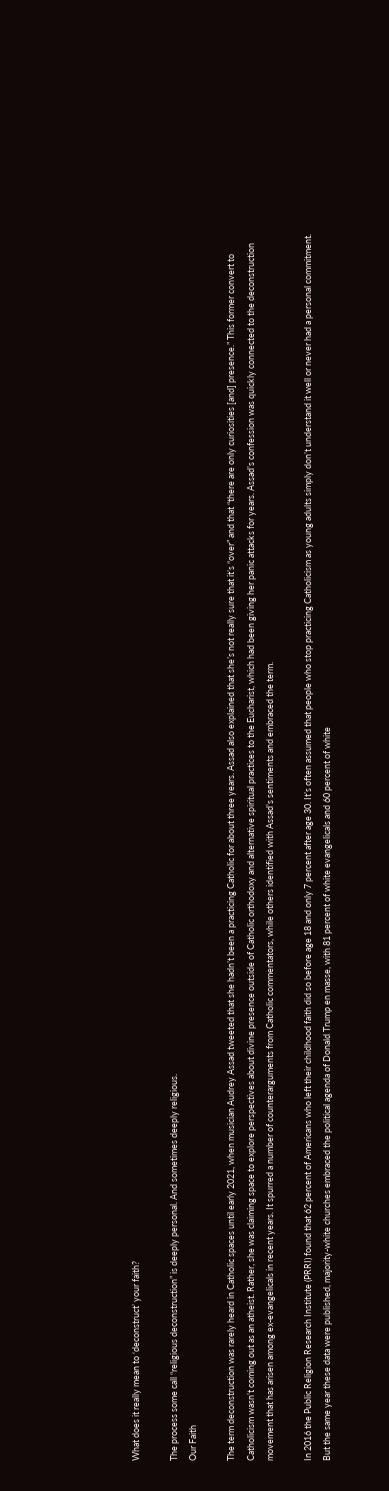What does it really mean to ‘deconstruct’ your faith?

The process some call “religious deconstruction” is deeply personal. And sometimes deeply religious.
Our Faith

The term deconstruction was rarely heard in Catholic spaces until early 2021, when musician Audrey Assad tweeted that she hadn’t been a practicing Catholic for about three years. Assad also explained that she’s not really sure that it’s “over” and that “there are only curiosities [and] presence.” This former convert to Catholicism wasn’t coming out as an atheist. Rather, she was claiming space to explore perspectives about divine presence outside of Catholic orthodoxy and alternative spiritual practices to the Eucharist, which had been giving her panic attacks for years. Assad’s confession was quickly connected to the deconstruction movement that has arisen among ex-evangelicals in recent years. It spurred a number of counterarguments from Catholic commentators, while others identified with Assad’s sentiments and embraced the term.

In 2016 the Public Religion Research Institute (PRRI) found that 62 percent of Americans who left their childhood faith did so before age 18 and only 7 percent after age 30. It’s often assumed that people who stop practicing Catholicism as young adults simply don’t understand it well or never had a personal commitment. But the same year these data were published, majority-white churches embraced the political agenda of Donald Trump en masse, with 81 percent of white evangelicals and 60 percent of white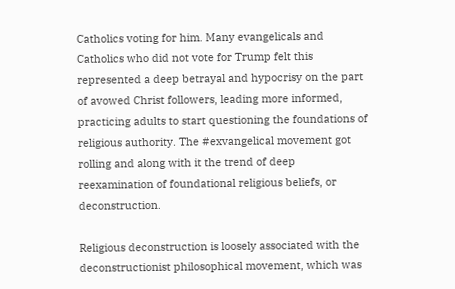Catholics voting for him. Many evangelicals and Catholics who did not vote for Trump felt this represented a deep betrayal and hypocrisy on the part of avowed Christ followers, leading more informed, practicing adults to start questioning the foundations of religious authority. The #exvangelical movement got rolling and along with it the trend of deep reexamination of foundational religious beliefs, or deconstruction.

Religious deconstruction is loosely associated with the deconstructionist philosophical movement, which was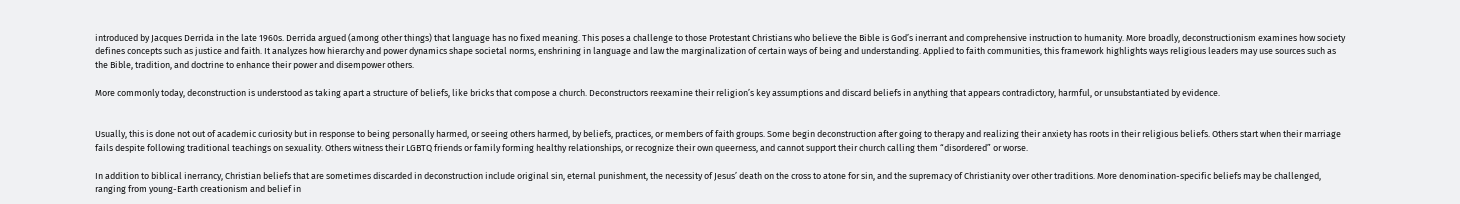introduced by Jacques Derrida in the late 1960s. Derrida argued (among other things) that language has no fixed meaning. This poses a challenge to those Protestant Christians who believe the Bible is God’s inerrant and comprehensive instruction to humanity. More broadly, deconstructionism examines how society defines concepts such as justice and faith. It analyzes how hierarchy and power dynamics shape societal norms, enshrining in language and law the marginalization of certain ways of being and understanding. Applied to faith communities, this framework highlights ways religious leaders may use sources such as the Bible, tradition, and doctrine to enhance their power and disempower others.

More commonly today, deconstruction is understood as taking apart a structure of beliefs, like bricks that compose a church. Deconstructors reexamine their religion’s key assumptions and discard beliefs in anything that appears contradictory, harmful, or unsubstantiated by evidence.


Usually, this is done not out of academic curiosity but in response to being personally harmed, or seeing others harmed, by beliefs, practices, or members of faith groups. Some begin deconstruction after going to therapy and realizing their anxiety has roots in their religious beliefs. Others start when their marriage fails despite following traditional teachings on sexuality. Others witness their LGBTQ friends or family forming healthy relationships, or recognize their own queerness, and cannot support their church calling them “disordered” or worse.

In addition to biblical inerrancy, Christian beliefs that are sometimes discarded in deconstruction include original sin, eternal punishment, the necessity of Jesus’ death on the cross to atone for sin, and the supremacy of Christianity over other traditions. More denomination-specific beliefs may be challenged, ranging from young-Earth creationism and belief in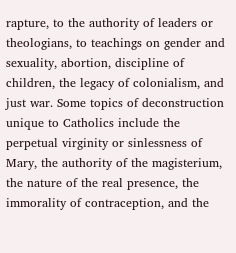rapture, to the authority of leaders or theologians, to teachings on gender and sexuality, abortion, discipline of children, the legacy of colonialism, and just war. Some topics of deconstruction unique to Catholics include the perpetual virginity or sinlessness of Mary, the authority of the magisterium, the nature of the real presence, the immorality of contraception, and the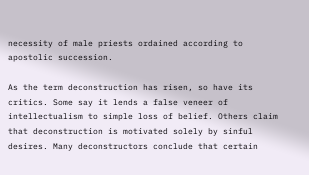necessity of male priests ordained according to apostolic succession.

As the term deconstruction has risen, so have its critics. Some say it lends a false veneer of intellectualism to simple loss of belief. Others claim that deconstruction is motivated solely by sinful desires. Many deconstructors conclude that certain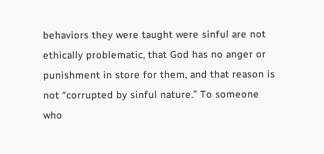behaviors they were taught were sinful are not ethically problematic, that God has no anger or punishment in store for them, and that reason is not “corrupted by sinful nature.” To someone who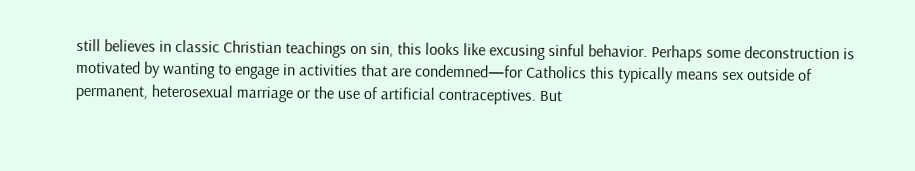still believes in classic Christian teachings on sin, this looks like excusing sinful behavior. Perhaps some deconstruction is motivated by wanting to engage in activities that are condemned—for Catholics this typically means sex outside of permanent, heterosexual marriage or the use of artificial contraceptives. But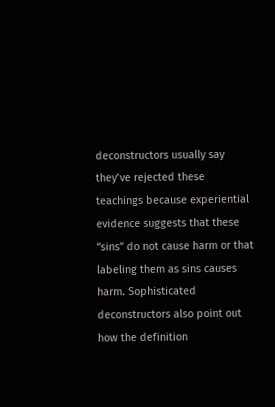deconstructors usually say they’ve rejected these teachings because experiential evidence suggests that these “sins” do not cause harm or that labeling them as sins causes harm. Sophisticated deconstructors also point out how the definition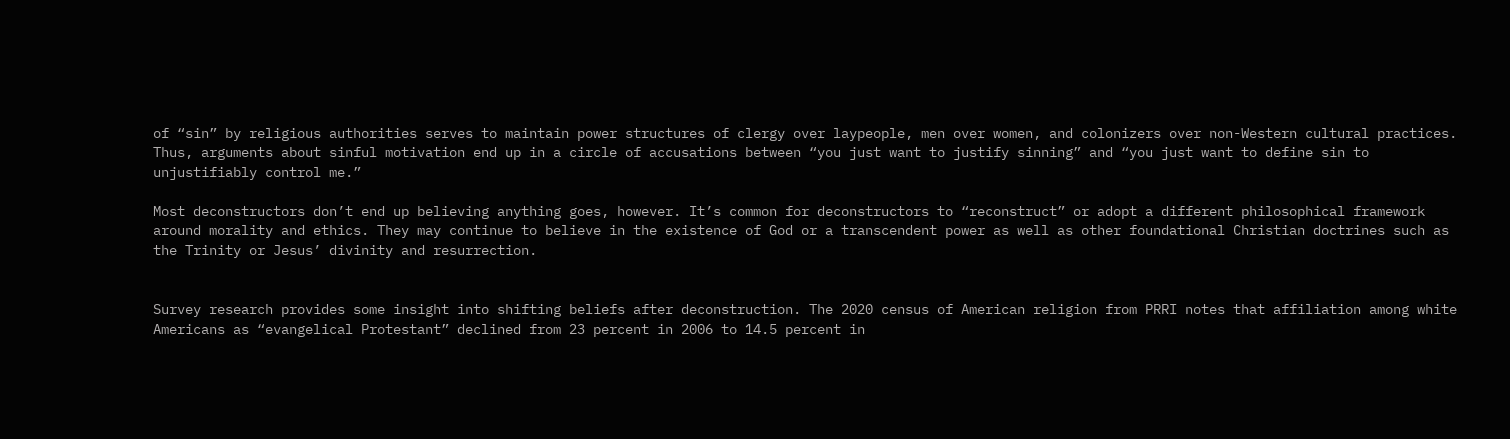of “sin” by religious authorities serves to maintain power structures of clergy over laypeople, men over women, and colonizers over non-Western cultural practices. Thus, arguments about sinful motivation end up in a circle of accusations between “you just want to justify sinning” and “you just want to define sin to unjustifiably control me.”

Most deconstructors don’t end up believing anything goes, however. It’s common for deconstructors to “reconstruct” or adopt a different philosophical framework around morality and ethics. They may continue to believe in the existence of God or a transcendent power as well as other foundational Christian doctrines such as the Trinity or Jesus’ divinity and resurrection.


Survey research provides some insight into shifting beliefs after deconstruction. The 2020 census of American religion from PRRI notes that affiliation among white Americans as “evangelical Protestant” declined from 23 percent in 2006 to 14.5 percent in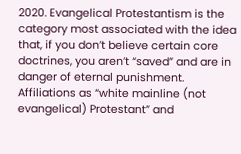2020. Evangelical Protestantism is the category most associated with the idea that, if you don’t believe certain core doctrines, you aren’t “saved” and are in danger of eternal punishment. Affiliations as “white mainline (not evangelical) Protestant” and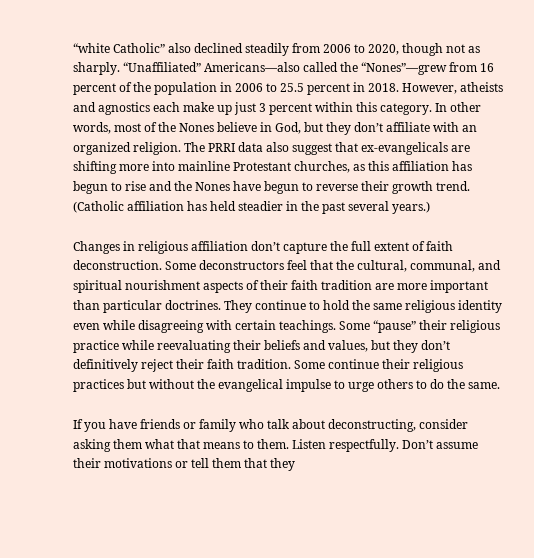“white Catholic” also declined steadily from 2006 to 2020, though not as sharply. “Unaffiliated” Americans—also called the “Nones”—grew from 16 percent of the population in 2006 to 25.5 percent in 2018. However, atheists and agnostics each make up just 3 percent within this category. In other words, most of the Nones believe in God, but they don’t affiliate with an organized religion. The PRRI data also suggest that ex-evangelicals are shifting more into mainline Protestant churches, as this affiliation has begun to rise and the Nones have begun to reverse their growth trend. (Catholic affiliation has held steadier in the past several years.)

Changes in religious affiliation don’t capture the full extent of faith deconstruction. Some deconstructors feel that the cultural, communal, and spiritual nourishment aspects of their faith tradition are more important than particular doctrines. They continue to hold the same religious identity even while disagreeing with certain teachings. Some “pause” their religious practice while reevaluating their beliefs and values, but they don’t definitively reject their faith tradition. Some continue their religious practices but without the evangelical impulse to urge others to do the same.

If you have friends or family who talk about deconstructing, consider asking them what that means to them. Listen respectfully. Don’t assume their motivations or tell them that they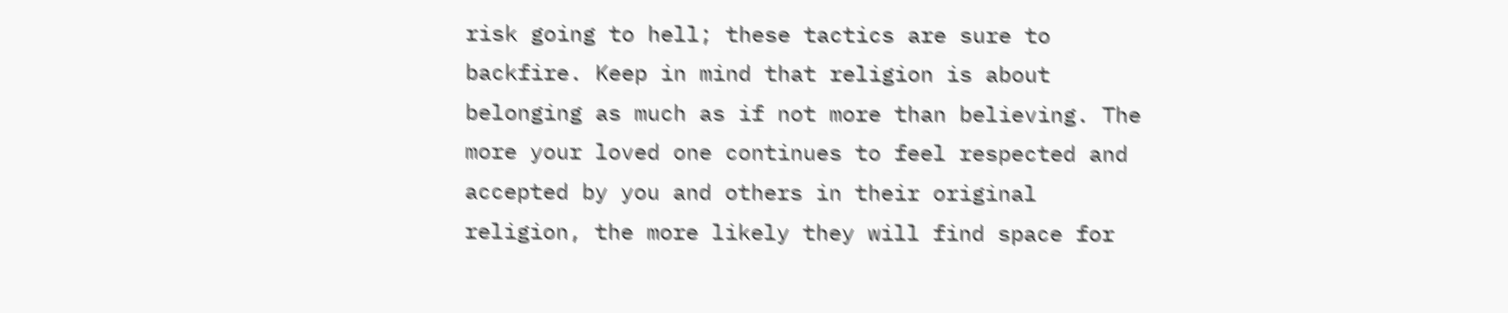risk going to hell; these tactics are sure to backfire. Keep in mind that religion is about belonging as much as if not more than believing. The more your loved one continues to feel respected and accepted by you and others in their original religion, the more likely they will find space for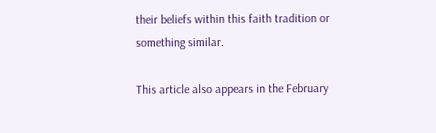their beliefs within this faith tradition or something similar.

This article also appears in the February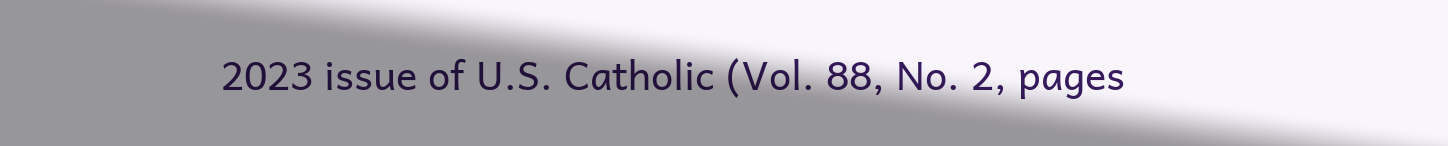2023 issue of U.S. Catholic (Vol. 88, No. 2, pages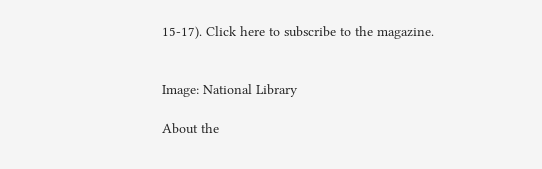15-17). Click here to subscribe to the magazine.


Image: National Library

About the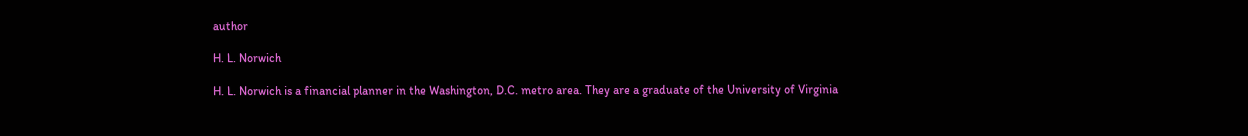author

H. L. Norwich

H. L. Norwich is a financial planner in the Washington, D.C. metro area. They are a graduate of the University of Virginia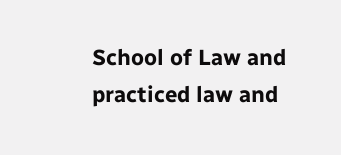School of Law and practiced law and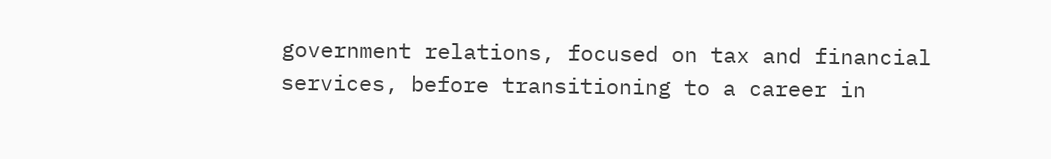government relations, focused on tax and financial services, before transitioning to a career in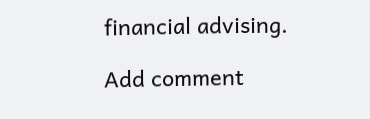financial advising.

Add comment